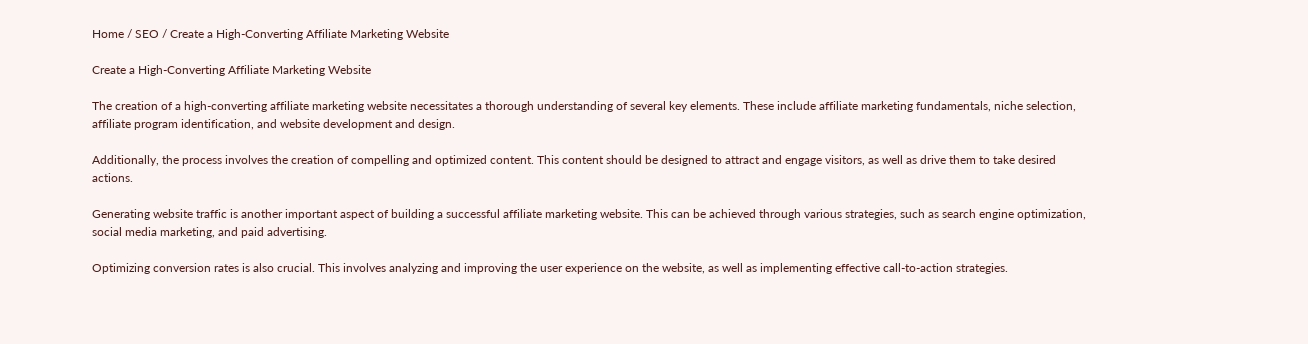Home / SEO / Create a High-Converting Affiliate Marketing Website

Create a High-Converting Affiliate Marketing Website

The creation of a high-converting affiliate marketing website necessitates a thorough understanding of several key elements. These include affiliate marketing fundamentals, niche selection, affiliate program identification, and website development and design.

Additionally, the process involves the creation of compelling and optimized content. This content should be designed to attract and engage visitors, as well as drive them to take desired actions.

Generating website traffic is another important aspect of building a successful affiliate marketing website. This can be achieved through various strategies, such as search engine optimization, social media marketing, and paid advertising.

Optimizing conversion rates is also crucial. This involves analyzing and improving the user experience on the website, as well as implementing effective call-to-action strategies.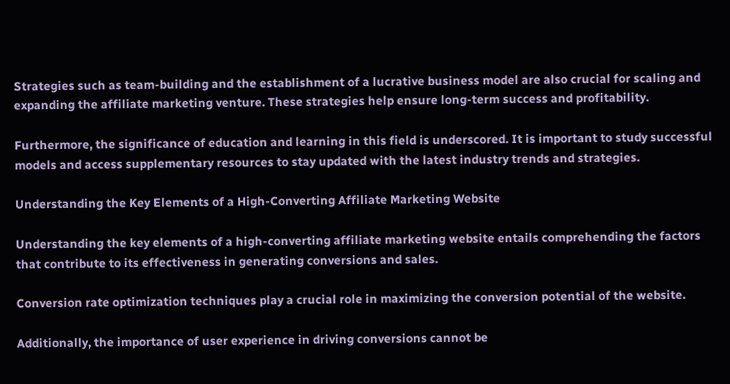Strategies such as team-building and the establishment of a lucrative business model are also crucial for scaling and expanding the affiliate marketing venture. These strategies help ensure long-term success and profitability.

Furthermore, the significance of education and learning in this field is underscored. It is important to study successful models and access supplementary resources to stay updated with the latest industry trends and strategies.

Understanding the Key Elements of a High-Converting Affiliate Marketing Website

Understanding the key elements of a high-converting affiliate marketing website entails comprehending the factors that contribute to its effectiveness in generating conversions and sales.

Conversion rate optimization techniques play a crucial role in maximizing the conversion potential of the website.

Additionally, the importance of user experience in driving conversions cannot be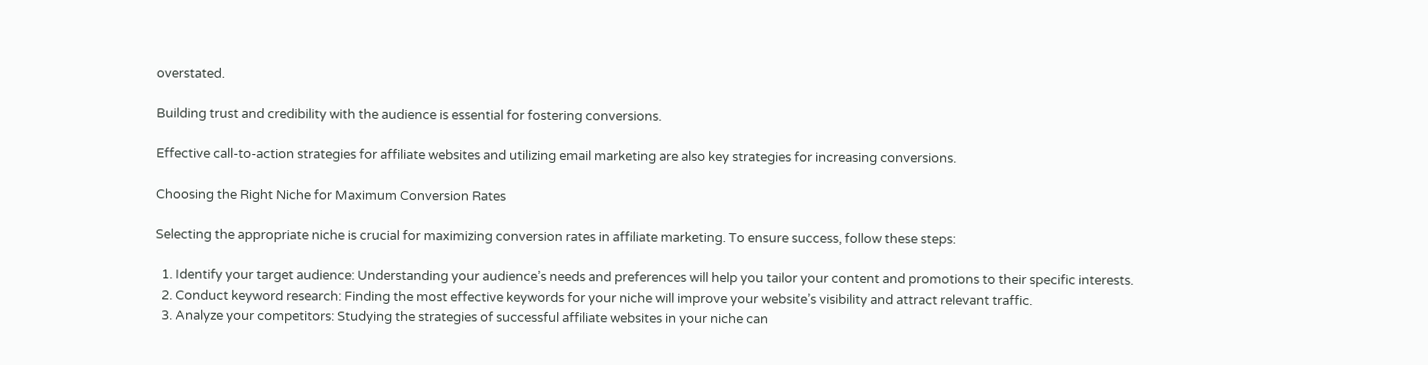overstated.

Building trust and credibility with the audience is essential for fostering conversions.

Effective call-to-action strategies for affiliate websites and utilizing email marketing are also key strategies for increasing conversions.

Choosing the Right Niche for Maximum Conversion Rates

Selecting the appropriate niche is crucial for maximizing conversion rates in affiliate marketing. To ensure success, follow these steps:

  1. Identify your target audience: Understanding your audience’s needs and preferences will help you tailor your content and promotions to their specific interests.
  2. Conduct keyword research: Finding the most effective keywords for your niche will improve your website’s visibility and attract relevant traffic.
  3. Analyze your competitors: Studying the strategies of successful affiliate websites in your niche can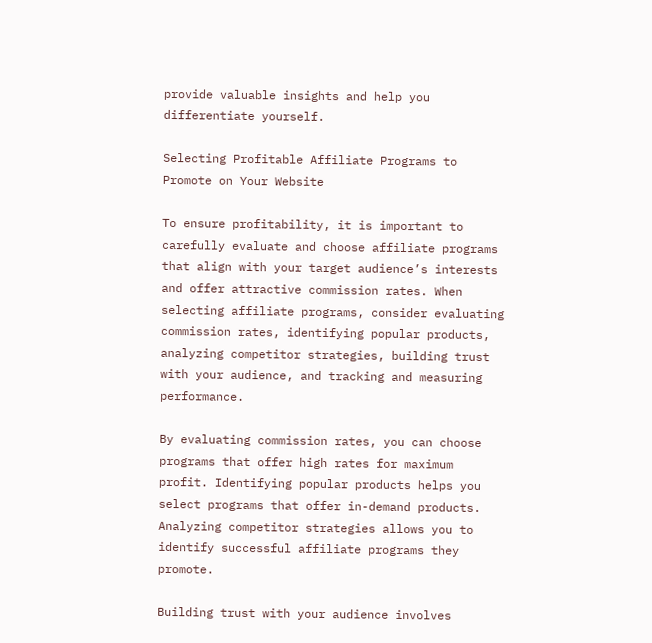provide valuable insights and help you differentiate yourself.

Selecting Profitable Affiliate Programs to Promote on Your Website

To ensure profitability, it is important to carefully evaluate and choose affiliate programs that align with your target audience’s interests and offer attractive commission rates. When selecting affiliate programs, consider evaluating commission rates, identifying popular products, analyzing competitor strategies, building trust with your audience, and tracking and measuring performance.

By evaluating commission rates, you can choose programs that offer high rates for maximum profit. Identifying popular products helps you select programs that offer in-demand products. Analyzing competitor strategies allows you to identify successful affiliate programs they promote.

Building trust with your audience involves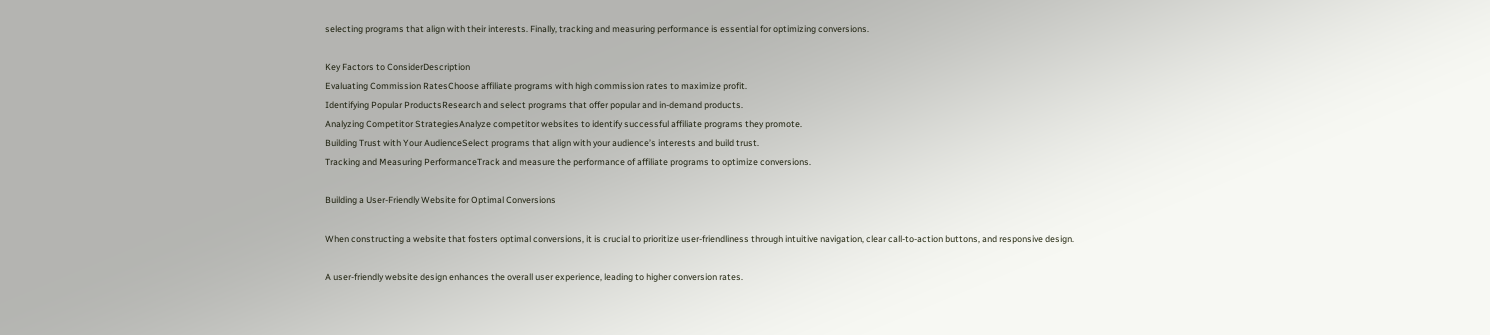selecting programs that align with their interests. Finally, tracking and measuring performance is essential for optimizing conversions.

Key Factors to ConsiderDescription
Evaluating Commission RatesChoose affiliate programs with high commission rates to maximize profit.
Identifying Popular ProductsResearch and select programs that offer popular and in-demand products.
Analyzing Competitor StrategiesAnalyze competitor websites to identify successful affiliate programs they promote.
Building Trust with Your AudienceSelect programs that align with your audience’s interests and build trust.
Tracking and Measuring PerformanceTrack and measure the performance of affiliate programs to optimize conversions.

Building a User-Friendly Website for Optimal Conversions

When constructing a website that fosters optimal conversions, it is crucial to prioritize user-friendliness through intuitive navigation, clear call-to-action buttons, and responsive design.

A user-friendly website design enhances the overall user experience, leading to higher conversion rates.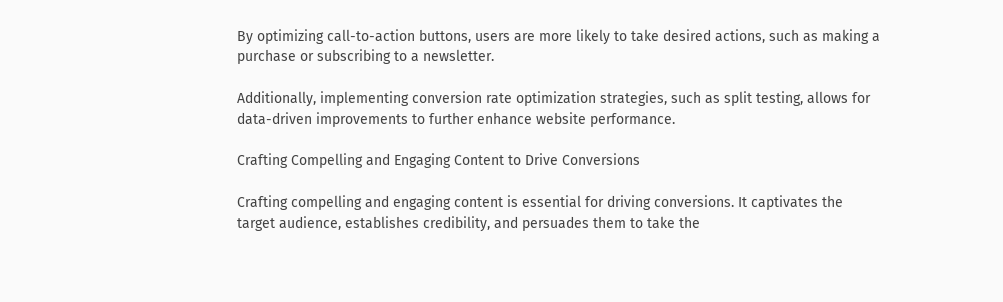By optimizing call-to-action buttons, users are more likely to take desired actions, such as making a purchase or subscribing to a newsletter.

Additionally, implementing conversion rate optimization strategies, such as split testing, allows for data-driven improvements to further enhance website performance.

Crafting Compelling and Engaging Content to Drive Conversions

Crafting compelling and engaging content is essential for driving conversions. It captivates the target audience, establishes credibility, and persuades them to take the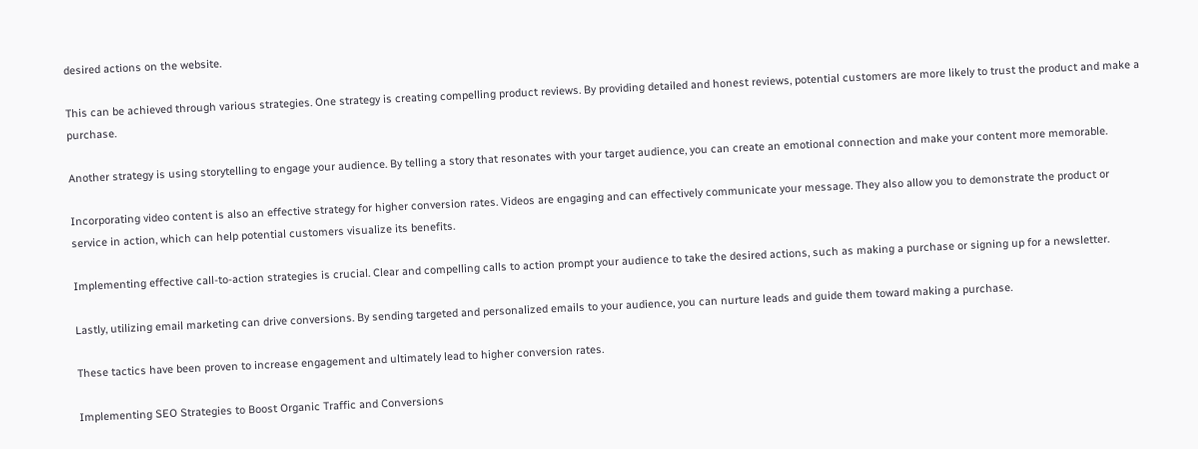desired actions on the website.

This can be achieved through various strategies. One strategy is creating compelling product reviews. By providing detailed and honest reviews, potential customers are more likely to trust the product and make a purchase.

Another strategy is using storytelling to engage your audience. By telling a story that resonates with your target audience, you can create an emotional connection and make your content more memorable.

Incorporating video content is also an effective strategy for higher conversion rates. Videos are engaging and can effectively communicate your message. They also allow you to demonstrate the product or service in action, which can help potential customers visualize its benefits.

Implementing effective call-to-action strategies is crucial. Clear and compelling calls to action prompt your audience to take the desired actions, such as making a purchase or signing up for a newsletter.

Lastly, utilizing email marketing can drive conversions. By sending targeted and personalized emails to your audience, you can nurture leads and guide them toward making a purchase.

These tactics have been proven to increase engagement and ultimately lead to higher conversion rates.

Implementing SEO Strategies to Boost Organic Traffic and Conversions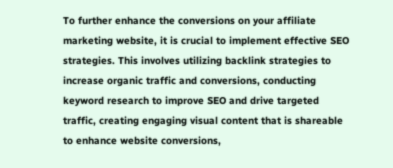To further enhance the conversions on your affiliate marketing website, it is crucial to implement effective SEO strategies. This involves utilizing backlink strategies to increase organic traffic and conversions, conducting keyword research to improve SEO and drive targeted traffic, creating engaging visual content that is shareable to enhance website conversions,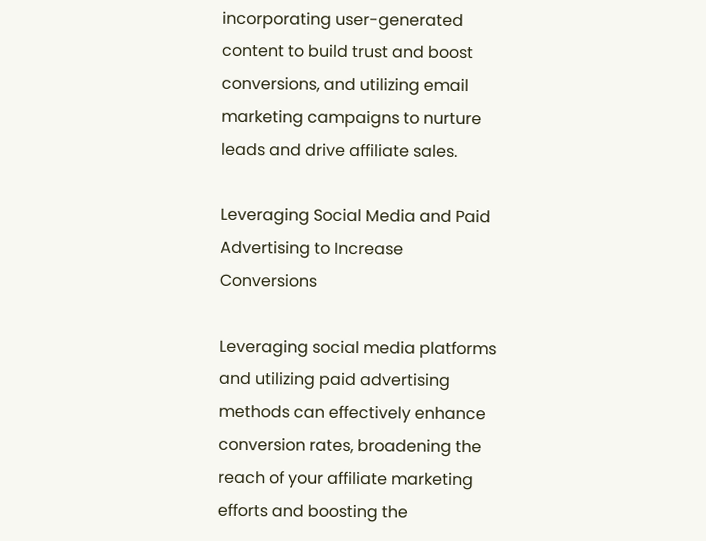incorporating user-generated content to build trust and boost conversions, and utilizing email marketing campaigns to nurture leads and drive affiliate sales.

Leveraging Social Media and Paid Advertising to Increase Conversions

Leveraging social media platforms and utilizing paid advertising methods can effectively enhance conversion rates, broadening the reach of your affiliate marketing efforts and boosting the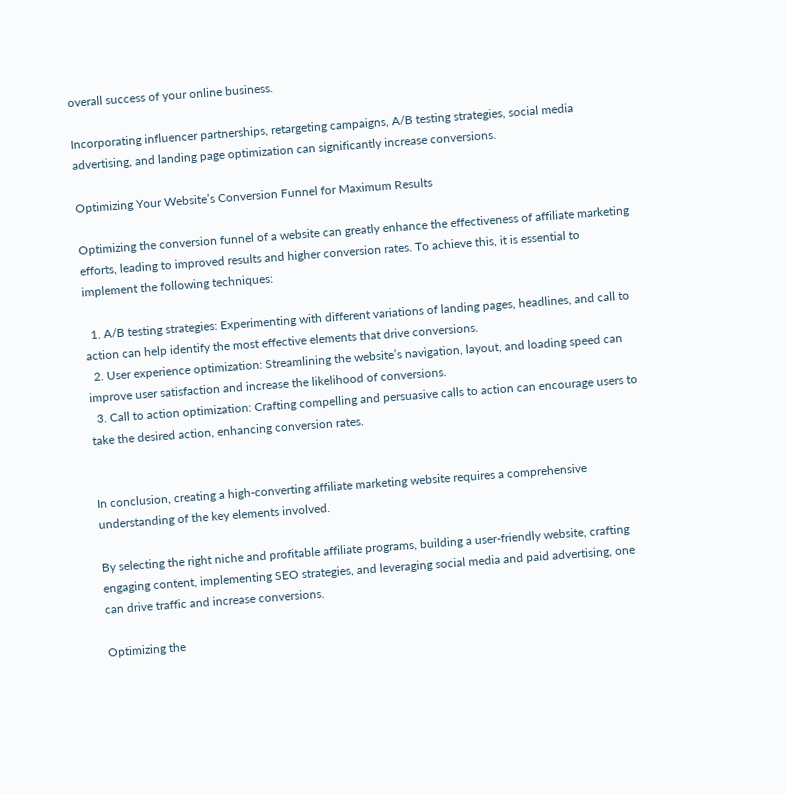overall success of your online business.

Incorporating influencer partnerships, retargeting campaigns, A/B testing strategies, social media advertising, and landing page optimization can significantly increase conversions.

Optimizing Your Website’s Conversion Funnel for Maximum Results

Optimizing the conversion funnel of a website can greatly enhance the effectiveness of affiliate marketing efforts, leading to improved results and higher conversion rates. To achieve this, it is essential to implement the following techniques:

  1. A/B testing strategies: Experimenting with different variations of landing pages, headlines, and call to action can help identify the most effective elements that drive conversions.
  2. User experience optimization: Streamlining the website’s navigation, layout, and loading speed can improve user satisfaction and increase the likelihood of conversions.
  3. Call to action optimization: Crafting compelling and persuasive calls to action can encourage users to take the desired action, enhancing conversion rates.


In conclusion, creating a high-converting affiliate marketing website requires a comprehensive understanding of the key elements involved.

By selecting the right niche and profitable affiliate programs, building a user-friendly website, crafting engaging content, implementing SEO strategies, and leveraging social media and paid advertising, one can drive traffic and increase conversions.

Optimizing the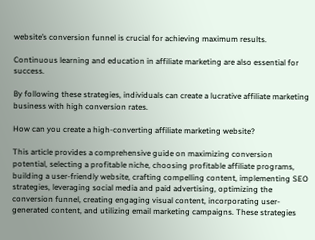website’s conversion funnel is crucial for achieving maximum results.

Continuous learning and education in affiliate marketing are also essential for success.

By following these strategies, individuals can create a lucrative affiliate marketing business with high conversion rates.

How can you create a high-converting affiliate marketing website?

This article provides a comprehensive guide on maximizing conversion potential, selecting a profitable niche, choosing profitable affiliate programs, building a user-friendly website, crafting compelling content, implementing SEO strategies, leveraging social media and paid advertising, optimizing the conversion funnel, creating engaging visual content, incorporating user-generated content, and utilizing email marketing campaigns. These strategies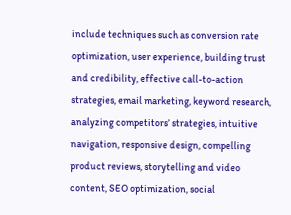include techniques such as conversion rate optimization, user experience, building trust and credibility, effective call-to-action strategies, email marketing, keyword research, analyzing competitors’ strategies, intuitive navigation, responsive design, compelling product reviews, storytelling and video content, SEO optimization, social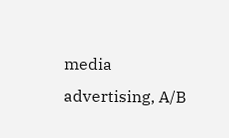media advertising, A/B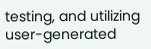testing, and utilizing user-generated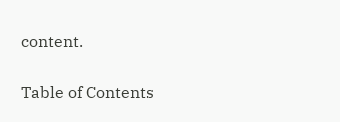content.

Table of Contents